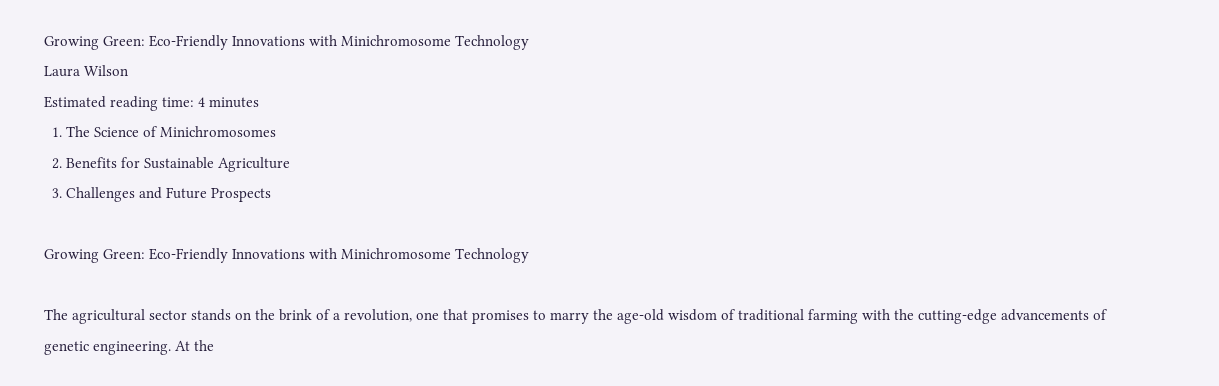Growing Green: Eco-Friendly Innovations with Minichromosome Technology
Laura Wilson
Estimated reading time: 4 minutes
  1. The Science of Minichromosomes
  2. Benefits for Sustainable Agriculture
  3. Challenges and Future Prospects

Growing Green: Eco-Friendly Innovations with Minichromosome Technology

The agricultural sector stands on the brink of a revolution, one that promises to marry the age-old wisdom of traditional farming with the cutting-edge advancements of genetic engineering. At the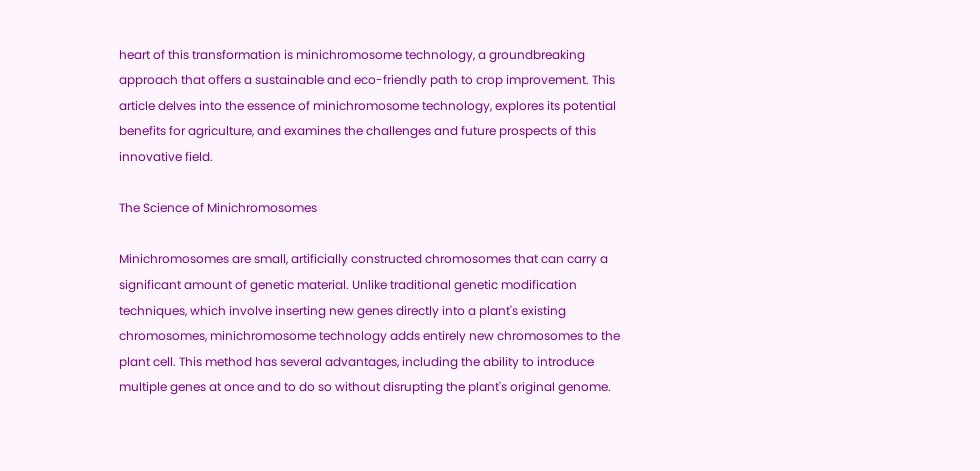heart of this transformation is minichromosome technology, a groundbreaking approach that offers a sustainable and eco-friendly path to crop improvement. This article delves into the essence of minichromosome technology, explores its potential benefits for agriculture, and examines the challenges and future prospects of this innovative field.

The Science of Minichromosomes

Minichromosomes are small, artificially constructed chromosomes that can carry a significant amount of genetic material. Unlike traditional genetic modification techniques, which involve inserting new genes directly into a plant's existing chromosomes, minichromosome technology adds entirely new chromosomes to the plant cell. This method has several advantages, including the ability to introduce multiple genes at once and to do so without disrupting the plant's original genome.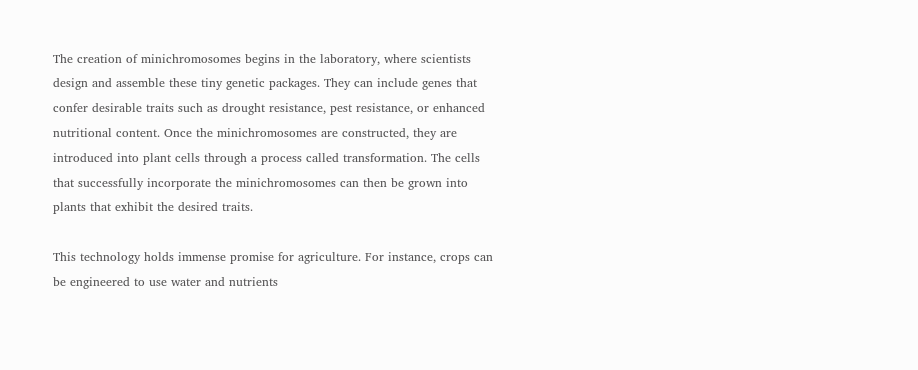The creation of minichromosomes begins in the laboratory, where scientists design and assemble these tiny genetic packages. They can include genes that confer desirable traits such as drought resistance, pest resistance, or enhanced nutritional content. Once the minichromosomes are constructed, they are introduced into plant cells through a process called transformation. The cells that successfully incorporate the minichromosomes can then be grown into plants that exhibit the desired traits.

This technology holds immense promise for agriculture. For instance, crops can be engineered to use water and nutrients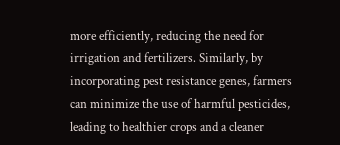more efficiently, reducing the need for irrigation and fertilizers. Similarly, by incorporating pest resistance genes, farmers can minimize the use of harmful pesticides, leading to healthier crops and a cleaner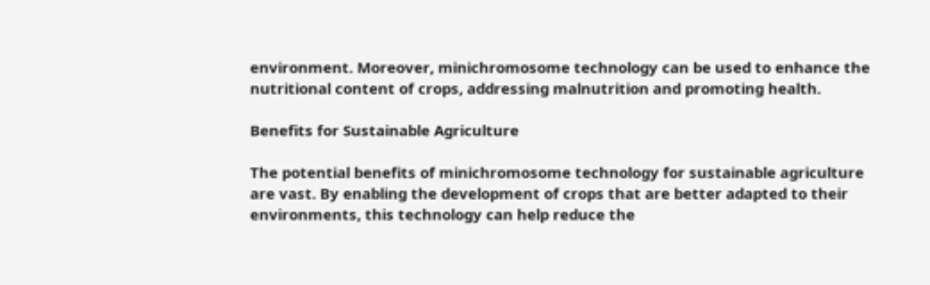environment. Moreover, minichromosome technology can be used to enhance the nutritional content of crops, addressing malnutrition and promoting health.

Benefits for Sustainable Agriculture

The potential benefits of minichromosome technology for sustainable agriculture are vast. By enabling the development of crops that are better adapted to their environments, this technology can help reduce the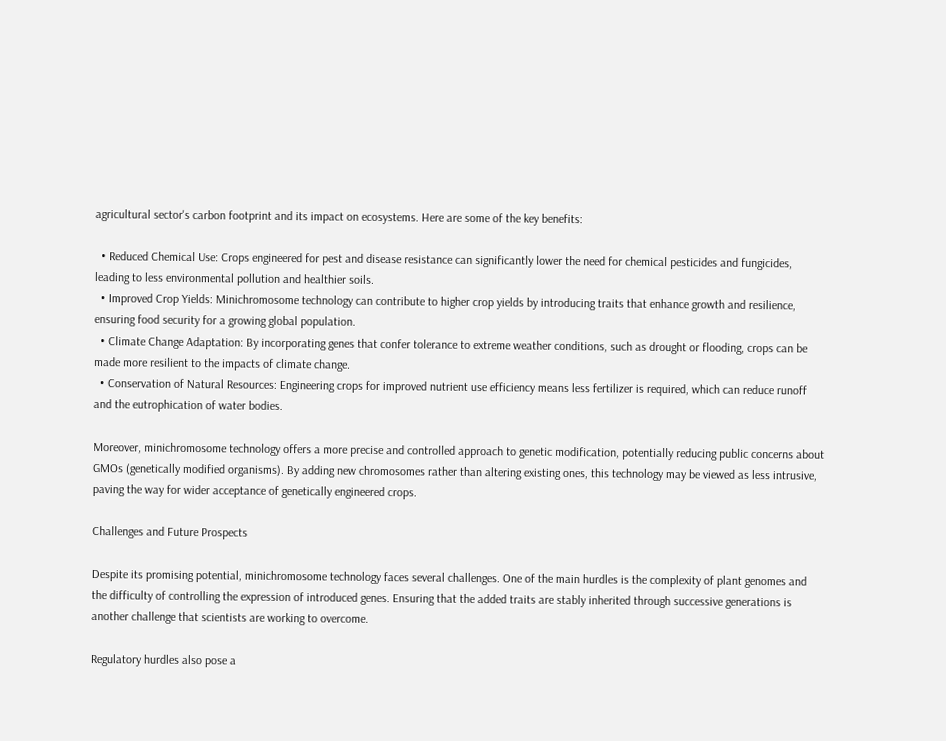agricultural sector's carbon footprint and its impact on ecosystems. Here are some of the key benefits:

  • Reduced Chemical Use: Crops engineered for pest and disease resistance can significantly lower the need for chemical pesticides and fungicides, leading to less environmental pollution and healthier soils.
  • Improved Crop Yields: Minichromosome technology can contribute to higher crop yields by introducing traits that enhance growth and resilience, ensuring food security for a growing global population.
  • Climate Change Adaptation: By incorporating genes that confer tolerance to extreme weather conditions, such as drought or flooding, crops can be made more resilient to the impacts of climate change.
  • Conservation of Natural Resources: Engineering crops for improved nutrient use efficiency means less fertilizer is required, which can reduce runoff and the eutrophication of water bodies.

Moreover, minichromosome technology offers a more precise and controlled approach to genetic modification, potentially reducing public concerns about GMOs (genetically modified organisms). By adding new chromosomes rather than altering existing ones, this technology may be viewed as less intrusive, paving the way for wider acceptance of genetically engineered crops.

Challenges and Future Prospects

Despite its promising potential, minichromosome technology faces several challenges. One of the main hurdles is the complexity of plant genomes and the difficulty of controlling the expression of introduced genes. Ensuring that the added traits are stably inherited through successive generations is another challenge that scientists are working to overcome.

Regulatory hurdles also pose a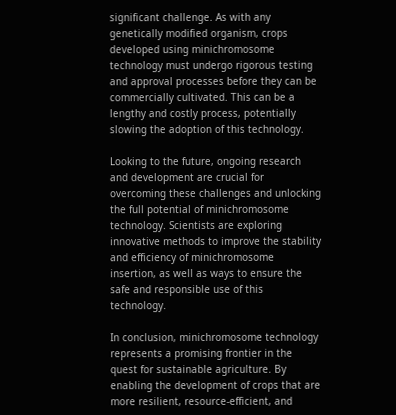significant challenge. As with any genetically modified organism, crops developed using minichromosome technology must undergo rigorous testing and approval processes before they can be commercially cultivated. This can be a lengthy and costly process, potentially slowing the adoption of this technology.

Looking to the future, ongoing research and development are crucial for overcoming these challenges and unlocking the full potential of minichromosome technology. Scientists are exploring innovative methods to improve the stability and efficiency of minichromosome insertion, as well as ways to ensure the safe and responsible use of this technology.

In conclusion, minichromosome technology represents a promising frontier in the quest for sustainable agriculture. By enabling the development of crops that are more resilient, resource-efficient, and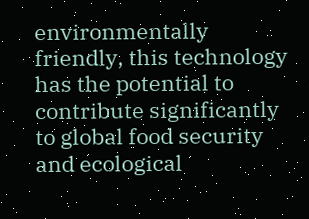environmentally friendly, this technology has the potential to contribute significantly to global food security and ecological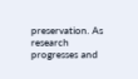preservation. As research progresses and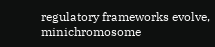regulatory frameworks evolve, minichromosome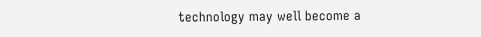technology may well become a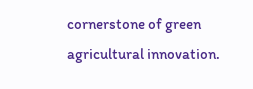cornerstone of green agricultural innovation.